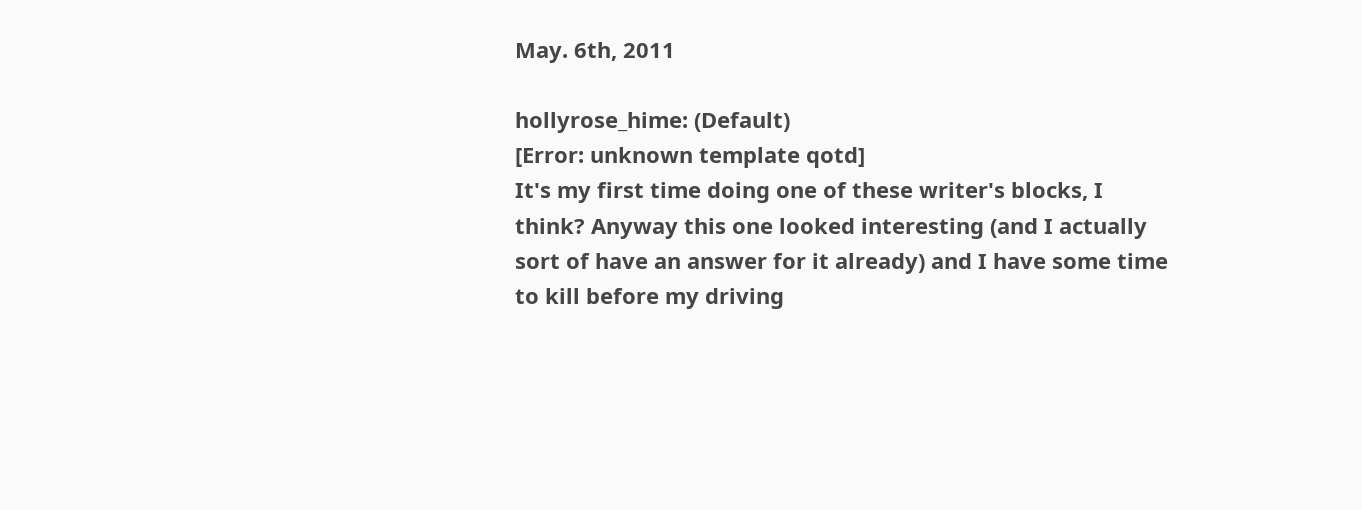May. 6th, 2011

hollyrose_hime: (Default)
[Error: unknown template qotd]
It's my first time doing one of these writer's blocks, I think? Anyway this one looked interesting (and I actually sort of have an answer for it already) and I have some time to kill before my driving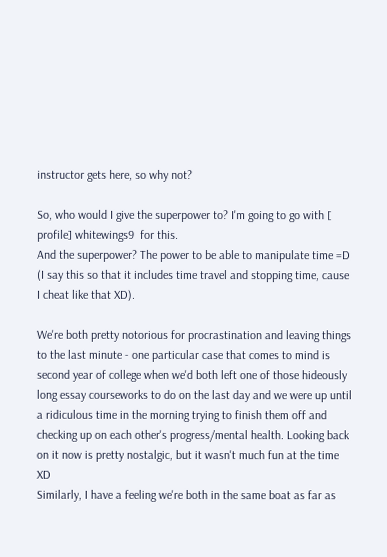instructor gets here, so why not?

So, who would I give the superpower to? I'm going to go with [ profile] whitewings9  for this.
And the superpower? The power to be able to manipulate time =D (I say this so that it includes time travel and stopping time, cause I cheat like that XD).

We're both pretty notorious for procrastination and leaving things to the last minute - one particular case that comes to mind is second year of college when we'd both left one of those hideously long essay courseworks to do on the last day and we were up until a ridiculous time in the morning trying to finish them off and checking up on each other's progress/mental health. Looking back on it now is pretty nostalgic, but it wasn't much fun at the time XD
Similarly, I have a feeling we're both in the same boat as far as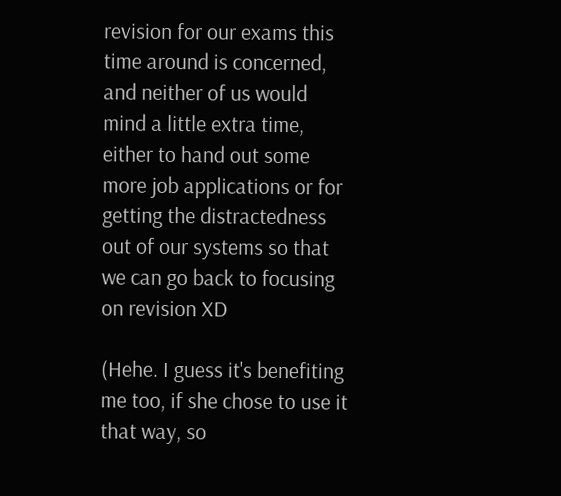revision for our exams this time around is concerned, and neither of us would mind a little extra time, either to hand out some more job applications or for getting the distractedness out of our systems so that we can go back to focusing on revision XD

(Hehe. I guess it's benefiting me too, if she chose to use it that way, so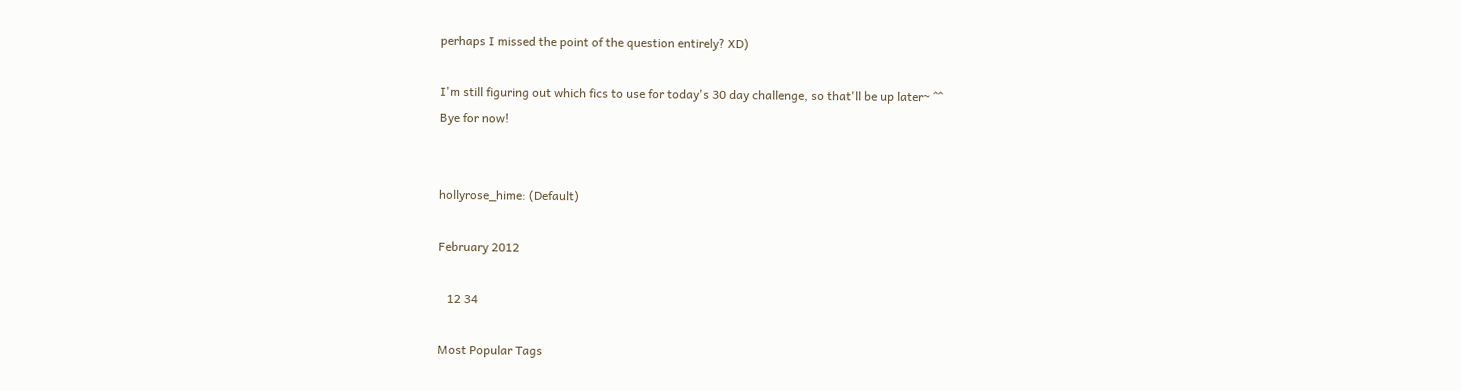perhaps I missed the point of the question entirely? XD)

I'm still figuring out which fics to use for today's 30 day challenge, so that'll be up later~ ^^
Bye for now!


hollyrose_hime: (Default)

February 2012

   12 34

Most Popular Tags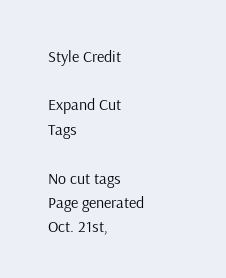Style Credit

Expand Cut Tags

No cut tags
Page generated Oct. 21st,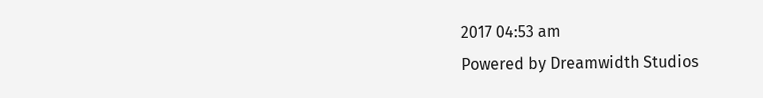2017 04:53 am
Powered by Dreamwidth Studios